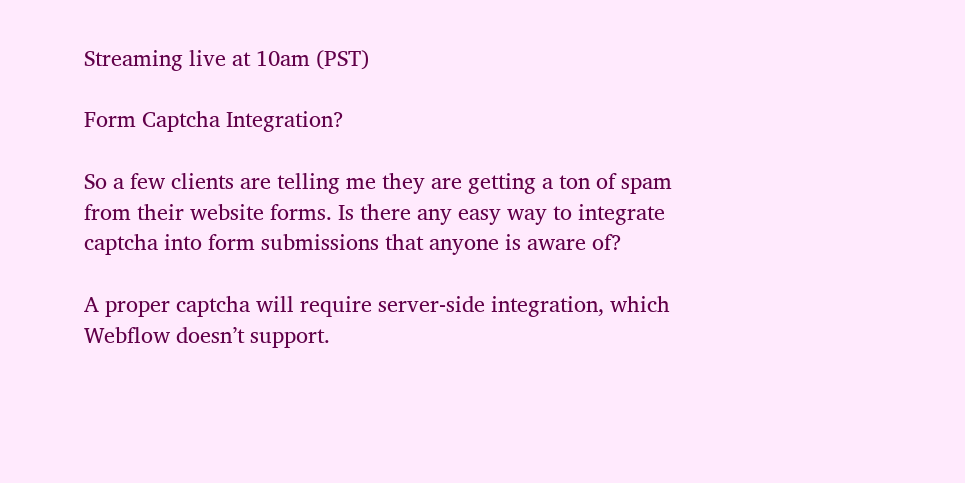Streaming live at 10am (PST)

Form Captcha Integration?

So a few clients are telling me they are getting a ton of spam from their website forms. Is there any easy way to integrate captcha into form submissions that anyone is aware of?

A proper captcha will require server-side integration, which Webflow doesn’t support.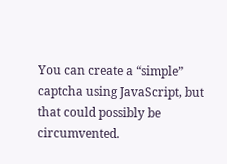You can create a “simple” captcha using JavaScript, but that could possibly be circumvented.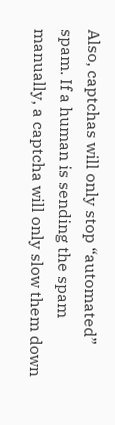Also, captchas will only stop “automated” spam. If a human is sending the spam manually, a captcha will only slow them down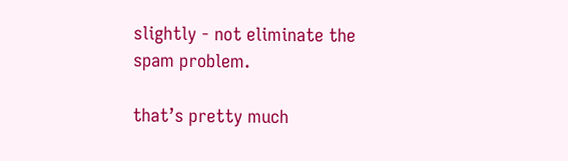slightly - not eliminate the spam problem.

that’s pretty much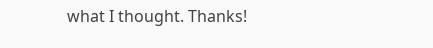what I thought. Thanks!